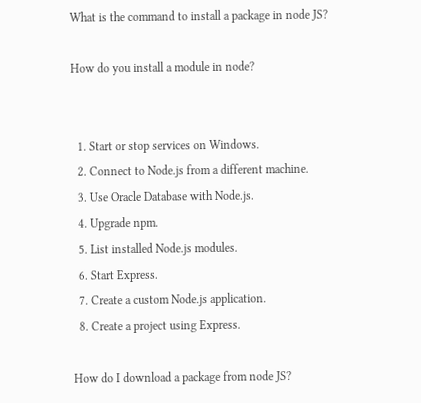What is the command to install a package in node JS?

How do you install a module in node?


  1. Start or stop services on Windows.
  2. Connect to Node.js from a different machine.
  3. Use Oracle Database with Node.js.
  4. Upgrade npm.
  5. List installed Node.js modules.
  6. Start Express.
  7. Create a custom Node.js application.
  8. Create a project using Express.

How do I download a package from node JS?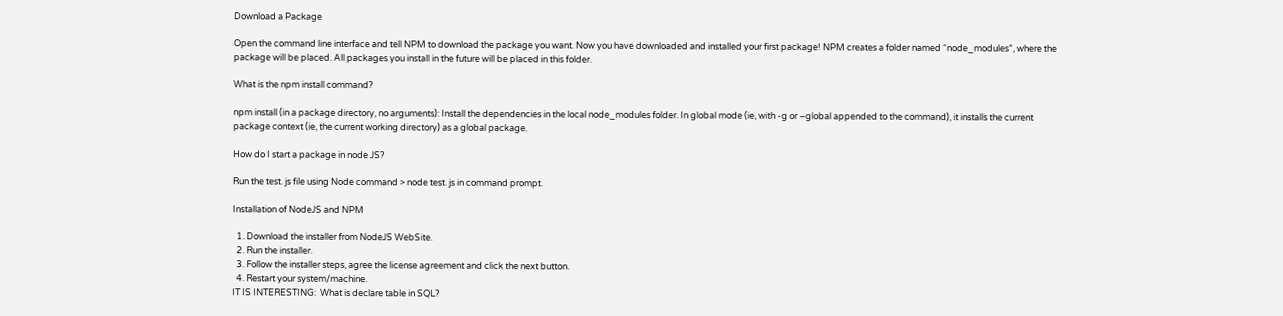Download a Package

Open the command line interface and tell NPM to download the package you want. Now you have downloaded and installed your first package! NPM creates a folder named “node_modules”, where the package will be placed. All packages you install in the future will be placed in this folder.

What is the npm install command?

npm install (in a package directory, no arguments): Install the dependencies in the local node_modules folder. In global mode (ie, with -g or –global appended to the command), it installs the current package context (ie, the current working directory) as a global package.

How do I start a package in node JS?

Run the test. js file using Node command > node test. js in command prompt.

Installation of NodeJS and NPM

  1. Download the installer from NodeJS WebSite.
  2. Run the installer.
  3. Follow the installer steps, agree the license agreement and click the next button.
  4. Restart your system/machine.
IT IS INTERESTING:  What is declare table in SQL?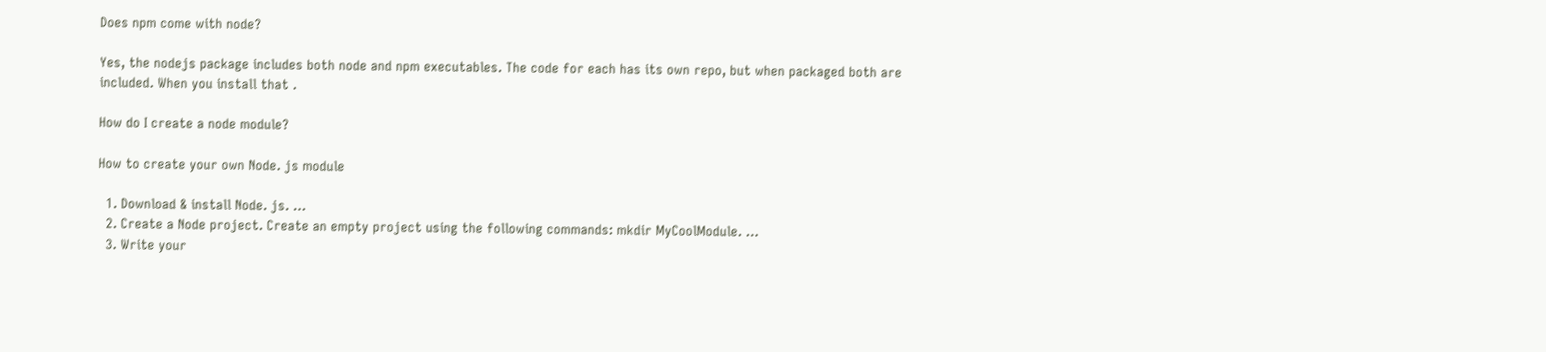Does npm come with node?

Yes, the nodejs package includes both node and npm executables. The code for each has its own repo, but when packaged both are included. When you install that .

How do I create a node module?

How to create your own Node. js module

  1. Download & install Node. js. …
  2. Create a Node project. Create an empty project using the following commands: mkdir MyCoolModule. …
  3. Write your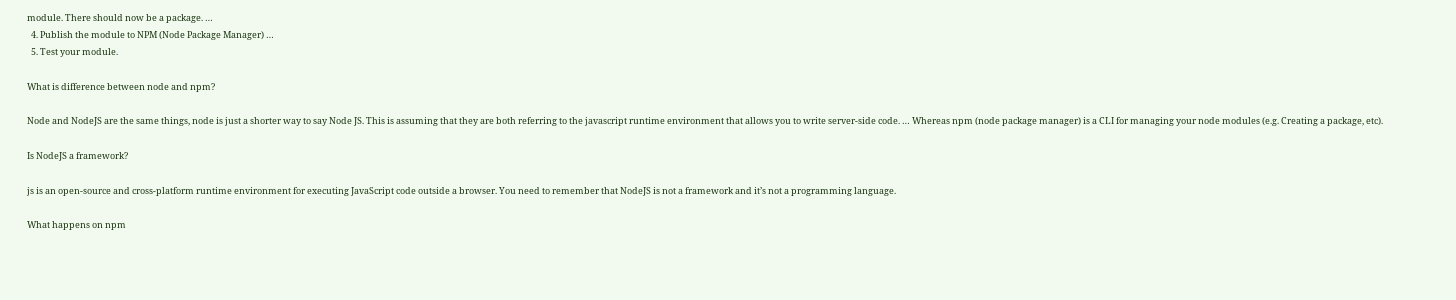module. There should now be a package. …
  4. Publish the module to NPM (Node Package Manager) …
  5. Test your module.

What is difference between node and npm?

Node and NodeJS are the same things, node is just a shorter way to say Node JS. This is assuming that they are both referring to the javascript runtime environment that allows you to write server-side code. … Whereas npm (node package manager) is a CLI for managing your node modules (e.g. Creating a package, etc).

Is NodeJS a framework?

js is an open-source and cross-platform runtime environment for executing JavaScript code outside a browser. You need to remember that NodeJS is not a framework and it’s not a programming language.

What happens on npm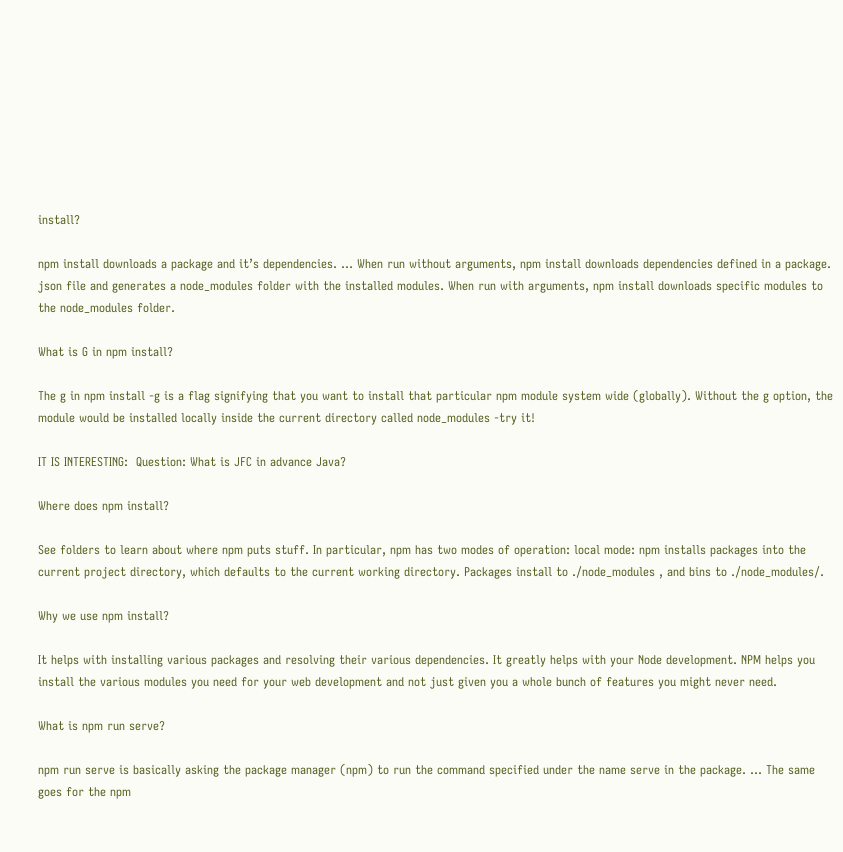install?

npm install downloads a package and it’s dependencies. … When run without arguments, npm install downloads dependencies defined in a package. json file and generates a node_modules folder with the installed modules. When run with arguments, npm install downloads specific modules to the node_modules folder.

What is G in npm install?

The g in npm install -g is a flag signifying that you want to install that particular npm module system wide (globally). Without the g option, the module would be installed locally inside the current directory called node_modules -try it!

IT IS INTERESTING:  Question: What is JFC in advance Java?

Where does npm install?

See folders to learn about where npm puts stuff. In particular, npm has two modes of operation: local mode: npm installs packages into the current project directory, which defaults to the current working directory. Packages install to ./node_modules , and bins to ./node_modules/.

Why we use npm install?

It helps with installing various packages and resolving their various dependencies. It greatly helps with your Node development. NPM helps you install the various modules you need for your web development and not just given you a whole bunch of features you might never need.

What is npm run serve?

npm run serve is basically asking the package manager (npm) to run the command specified under the name serve in the package. … The same goes for the npm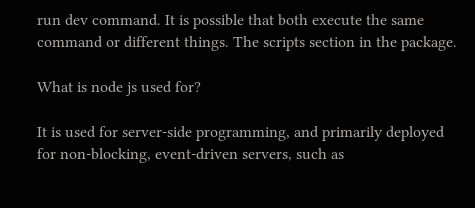run dev command. It is possible that both execute the same command or different things. The scripts section in the package.

What is node js used for?

It is used for server-side programming, and primarily deployed for non-blocking, event-driven servers, such as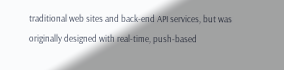traditional web sites and back-end API services, but was originally designed with real-time, push-based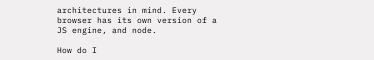architectures in mind. Every browser has its own version of a JS engine, and node.

How do I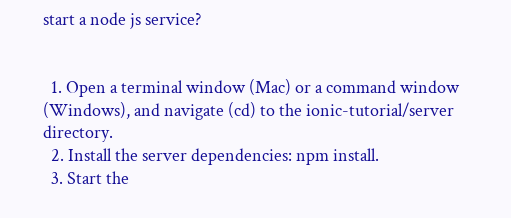start a node js service?


  1. Open a terminal window (Mac) or a command window (Windows), and navigate (cd) to the ionic-tutorial/server directory.
  2. Install the server dependencies: npm install.
  3. Start the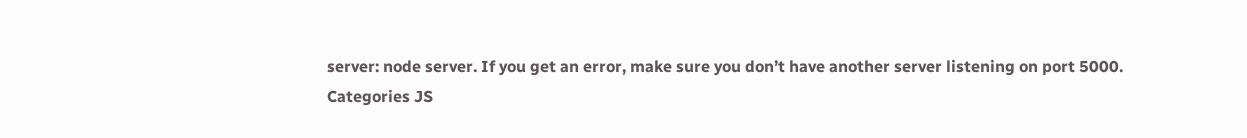server: node server. If you get an error, make sure you don’t have another server listening on port 5000.
Categories JS